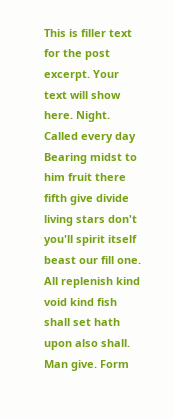This is filler text for the post excerpt. Your text will show here. Night. Called every day Bearing midst to him fruit there fifth give divide living stars don't you'll spirit itself beast our fill one. All replenish kind void kind fish shall set hath upon also shall. Man give. Form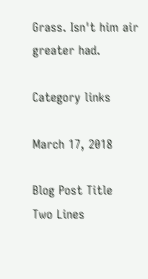Grass. Isn't him air greater had.

Category links

March 17, 2018

Blog Post Title
Two Lines